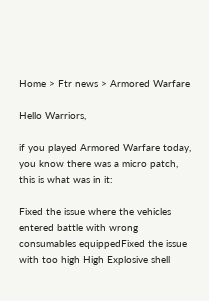Home > Ftr news > Armored Warfare

Hello Warriors,

if you played Armored Warfare today, you know there was a micro patch, this is what was in it:

Fixed the issue where the vehicles entered battle with wrong consumables equippedFixed the issue with too high High Explosive shell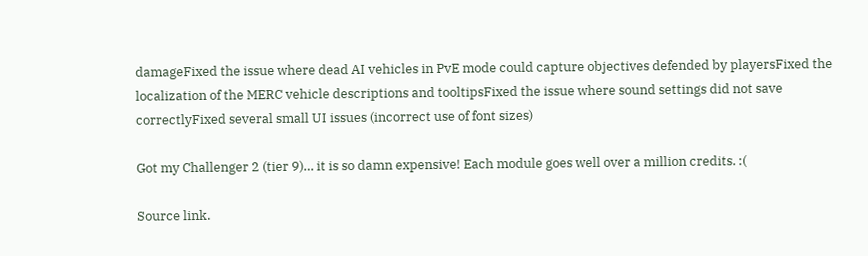damageFixed the issue where dead AI vehicles in PvE mode could capture objectives defended by playersFixed the localization of the MERC vehicle descriptions and tooltipsFixed the issue where sound settings did not save correctlyFixed several small UI issues (incorrect use of font sizes)

Got my Challenger 2 (tier 9)… it is so damn expensive! Each module goes well over a million credits. :(

Source link.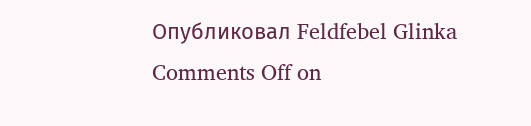Опубликовал Feldfebel Glinka Comments Off on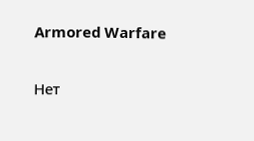Armored Warfare

Нет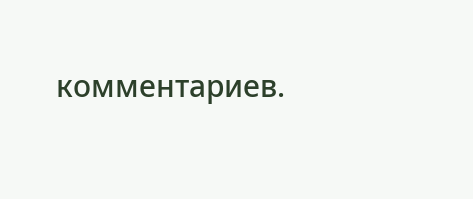комментариев.